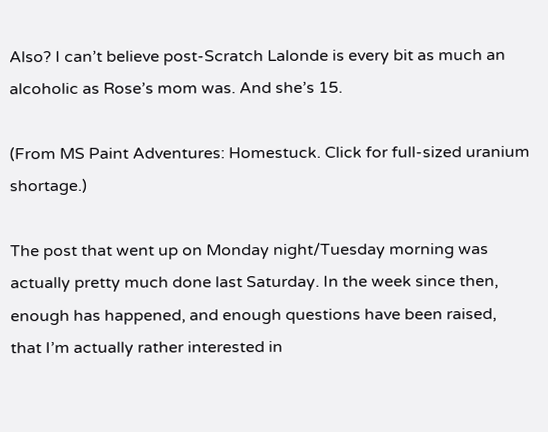Also? I can’t believe post-Scratch Lalonde is every bit as much an alcoholic as Rose’s mom was. And she’s 15.

(From MS Paint Adventures: Homestuck. Click for full-sized uranium shortage.)

The post that went up on Monday night/Tuesday morning was actually pretty much done last Saturday. In the week since then, enough has happened, and enough questions have been raised, that I’m actually rather interested in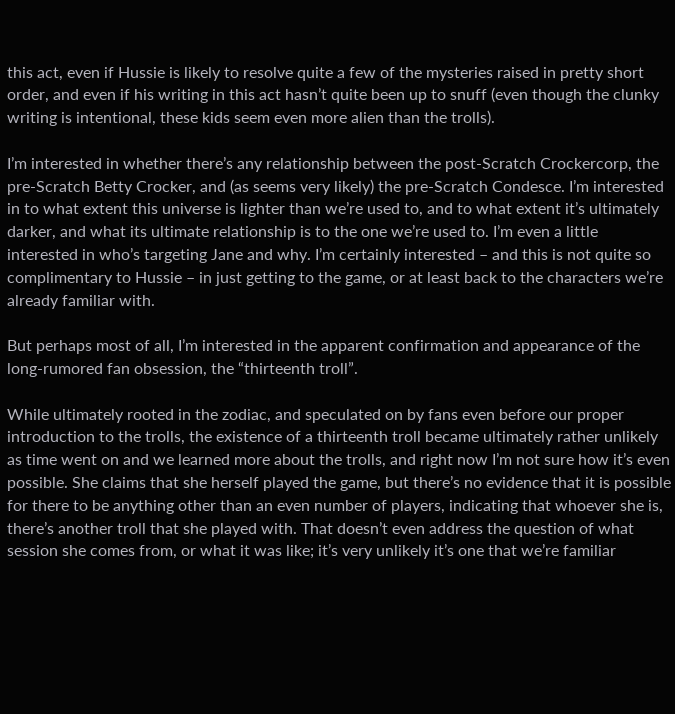this act, even if Hussie is likely to resolve quite a few of the mysteries raised in pretty short order, and even if his writing in this act hasn’t quite been up to snuff (even though the clunky writing is intentional, these kids seem even more alien than the trolls).

I’m interested in whether there’s any relationship between the post-Scratch Crockercorp, the pre-Scratch Betty Crocker, and (as seems very likely) the pre-Scratch Condesce. I’m interested in to what extent this universe is lighter than we’re used to, and to what extent it’s ultimately darker, and what its ultimate relationship is to the one we’re used to. I’m even a little interested in who’s targeting Jane and why. I’m certainly interested – and this is not quite so complimentary to Hussie – in just getting to the game, or at least back to the characters we’re already familiar with.

But perhaps most of all, I’m interested in the apparent confirmation and appearance of the long-rumored fan obsession, the “thirteenth troll”.

While ultimately rooted in the zodiac, and speculated on by fans even before our proper introduction to the trolls, the existence of a thirteenth troll became ultimately rather unlikely as time went on and we learned more about the trolls, and right now I’m not sure how it’s even possible. She claims that she herself played the game, but there’s no evidence that it is possible for there to be anything other than an even number of players, indicating that whoever she is, there’s another troll that she played with. That doesn’t even address the question of what session she comes from, or what it was like; it’s very unlikely it’s one that we’re familiar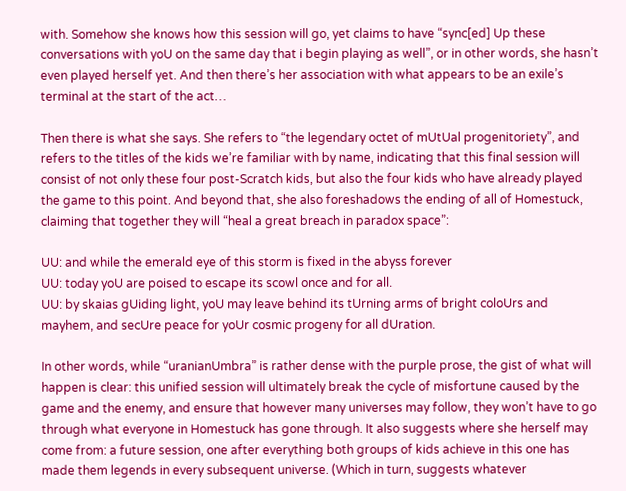with. Somehow she knows how this session will go, yet claims to have “sync[ed] Up these conversations with yoU on the same day that i begin playing as well”, or in other words, she hasn’t even played herself yet. And then there’s her association with what appears to be an exile’s terminal at the start of the act…

Then there is what she says. She refers to “the legendary octet of mUtUal progenitoriety”, and refers to the titles of the kids we’re familiar with by name, indicating that this final session will consist of not only these four post-Scratch kids, but also the four kids who have already played the game to this point. And beyond that, she also foreshadows the ending of all of Homestuck, claiming that together they will “heal a great breach in paradox space”:

UU: and while the emerald eye of this storm is fixed in the abyss forever
UU: today yoU are poised to escape its scowl once and for all.
UU: by skaias gUiding light, yoU may leave behind its tUrning arms of bright coloUrs and mayhem, and secUre peace for yoUr cosmic progeny for all dUration.

In other words, while “uranianUmbra” is rather dense with the purple prose, the gist of what will happen is clear: this unified session will ultimately break the cycle of misfortune caused by the game and the enemy, and ensure that however many universes may follow, they won’t have to go through what everyone in Homestuck has gone through. It also suggests where she herself may come from: a future session, one after everything both groups of kids achieve in this one has made them legends in every subsequent universe. (Which in turn, suggests whatever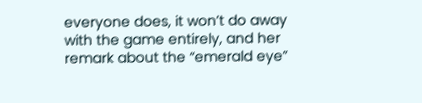everyone does, it won’t do away with the game entirely, and her remark about the “emerald eye”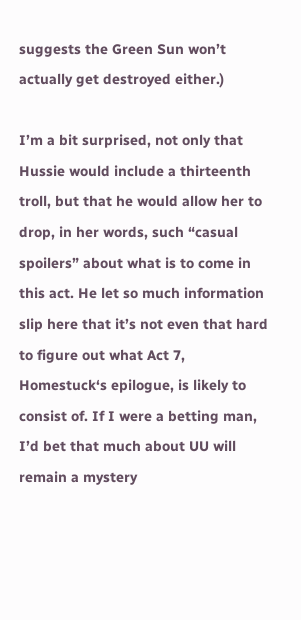suggests the Green Sun won’t actually get destroyed either.)

I’m a bit surprised, not only that Hussie would include a thirteenth troll, but that he would allow her to drop, in her words, such “casual spoilers” about what is to come in this act. He let so much information slip here that it’s not even that hard to figure out what Act 7, Homestuck‘s epilogue, is likely to consist of. If I were a betting man, I’d bet that much about UU will remain a mystery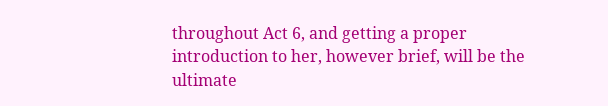throughout Act 6, and getting a proper introduction to her, however brief, will be the ultimate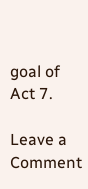goal of Act 7.

Leave a Comment